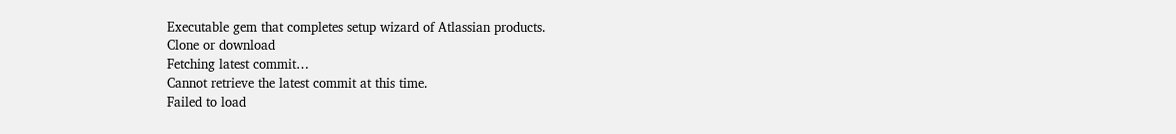Executable gem that completes setup wizard of Atlassian products.
Clone or download
Fetching latest commit…
Cannot retrieve the latest commit at this time.
Failed to load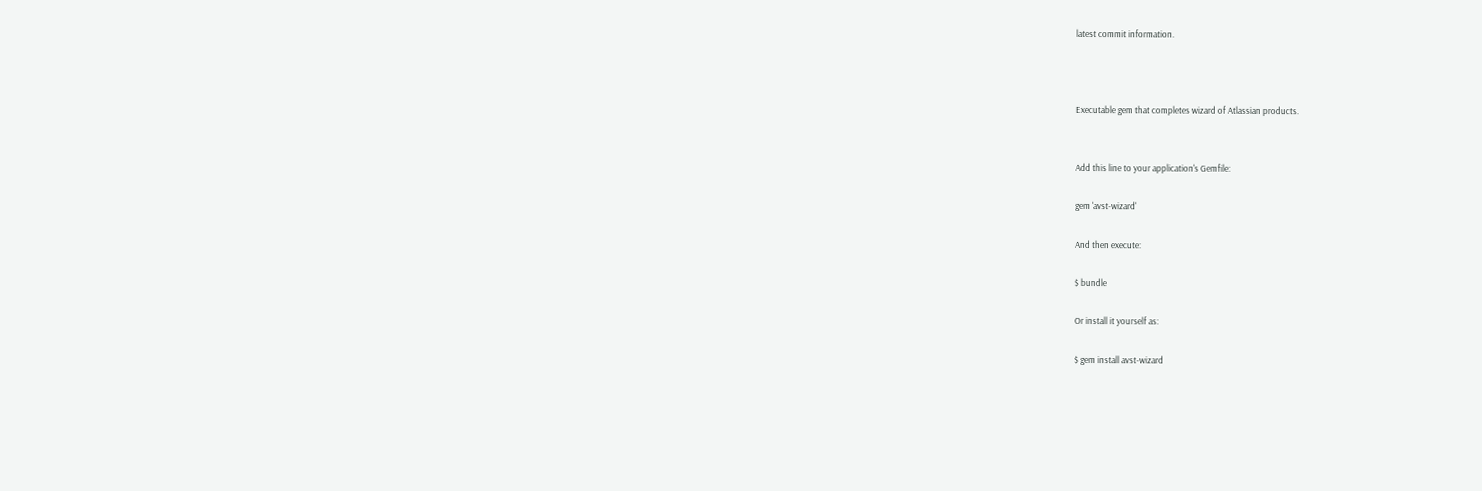latest commit information.



Executable gem that completes wizard of Atlassian products.


Add this line to your application's Gemfile:

gem 'avst-wizard'

And then execute:

$ bundle

Or install it yourself as:

$ gem install avst-wizard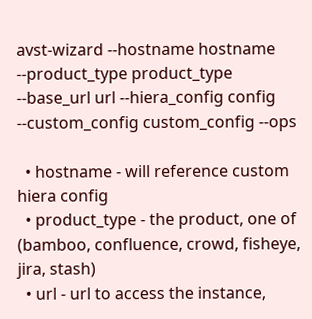avst-wizard --hostname hostname --product_type product_type --base_url url --hiera_config config --custom_config custom_config --ops

  • hostname - will reference custom hiera config
  • product_type - the product, one of (bamboo, confluence, crowd, fisheye, jira, stash)
  • url - url to access the instance,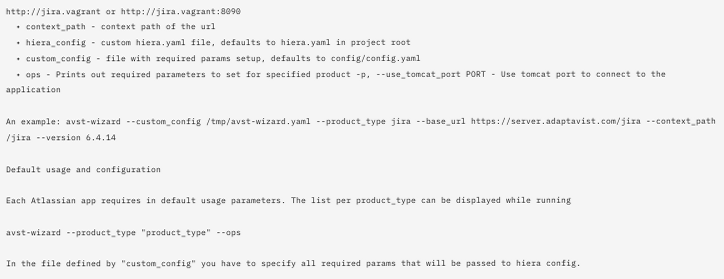http://jira.vagrant or http://jira.vagrant:8090
  • context_path - context path of the url
  • hiera_config - custom hiera.yaml file, defaults to hiera.yaml in project root
  • custom_config - file with required params setup, defaults to config/config.yaml
  • ops - Prints out required parameters to set for specified product -p, --use_tomcat_port PORT - Use tomcat port to connect to the application

An example: avst-wizard --custom_config /tmp/avst-wizard.yaml --product_type jira --base_url https://server.adaptavist.com/jira --context_path /jira --version 6.4.14

Default usage and configuration

Each Atlassian app requires in default usage parameters. The list per product_type can be displayed while running

avst-wizard --product_type "product_type" --ops

In the file defined by "custom_config" you have to specify all required params that will be passed to hiera config.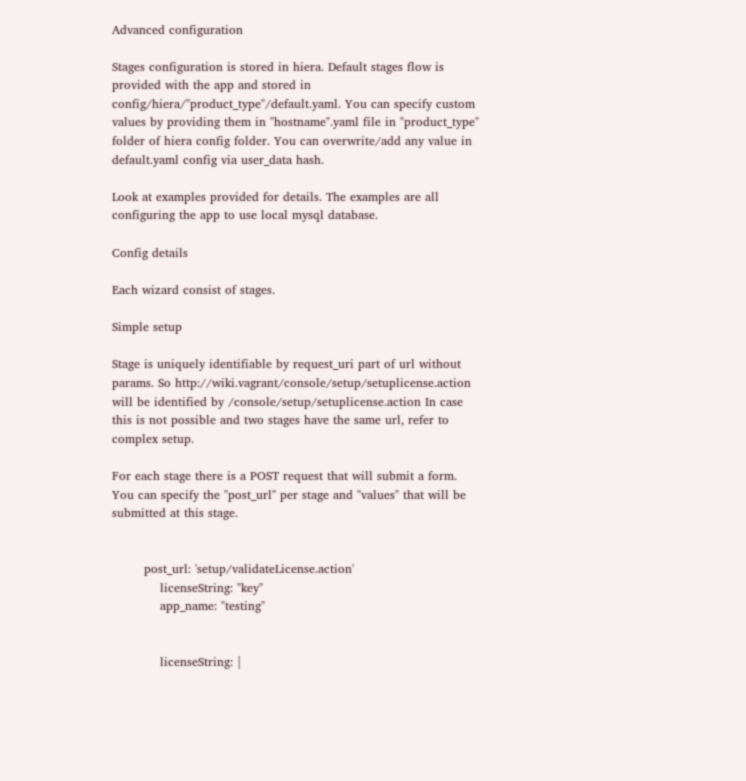Advanced configuration

Stages configuration is stored in hiera. Default stages flow is provided with the app and stored in config/hiera/"product_type"/default.yaml. You can specify custom values by providing them in "hostname".yaml file in "product_type" folder of hiera config folder. You can overwrite/add any value in default.yaml config via user_data hash.

Look at examples provided for details. The examples are all configuring the app to use local mysql database.

Config details

Each wizard consist of stages.

Simple setup

Stage is uniquely identifiable by request_uri part of url without params. So http://wiki.vagrant/console/setup/setuplicense.action will be identified by /console/setup/setuplicense.action In case this is not possible and two stages have the same url, refer to complex setup.

For each stage there is a POST request that will submit a form. You can specify the "post_url" per stage and "values" that will be submitted at this stage.


        post_url: 'setup/validateLicense.action'
            licenseString: "key"
            app_name: "testing"


            licenseString: |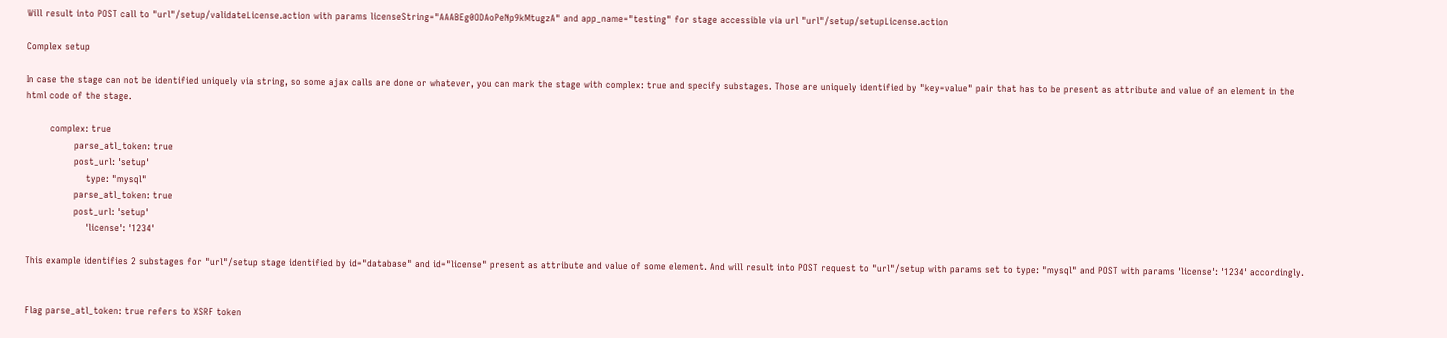Will result into POST call to "url"/setup/validateLicense.action with params licenseString="AAABEg0ODAoPeNp9kMtugzA" and app_name="testing" for stage accessible via url "url"/setup/setupLicense.action

Complex setup

In case the stage can not be identified uniquely via string, so some ajax calls are done or whatever, you can mark the stage with complex: true and specify substages. Those are uniquely identified by "key=value" pair that has to be present as attribute and value of an element in the html code of the stage.

        complex: true
                parse_atl_token: true
                post_url: 'setup'
                    type: "mysql"
                parse_atl_token: true
                post_url: 'setup'
                    'license': '1234'

This example identifies 2 substages for "url"/setup stage identified by id="database" and id="license" present as attribute and value of some element. And will result into POST request to "url"/setup with params set to type: "mysql" and POST with params 'license': '1234' accordingly.


Flag parse_atl_token: true refers to XSRF token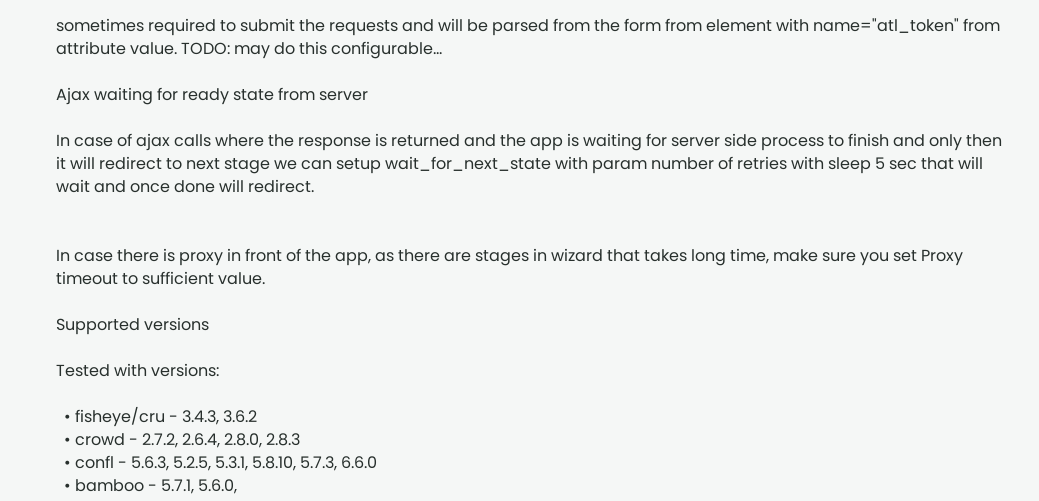sometimes required to submit the requests and will be parsed from the form from element with name="atl_token" from attribute value. TODO: may do this configurable...

Ajax waiting for ready state from server

In case of ajax calls where the response is returned and the app is waiting for server side process to finish and only then it will redirect to next stage we can setup wait_for_next_state with param number of retries with sleep 5 sec that will wait and once done will redirect.


In case there is proxy in front of the app, as there are stages in wizard that takes long time, make sure you set Proxy timeout to sufficient value.

Supported versions

Tested with versions:

  • fisheye/cru - 3.4.3, 3.6.2
  • crowd - 2.7.2, 2.6.4, 2.8.0, 2.8.3
  • confl - 5.6.3, 5.2.5, 5.3.1, 5.8.10, 5.7.3, 6.6.0
  • bamboo - 5.7.1, 5.6.0,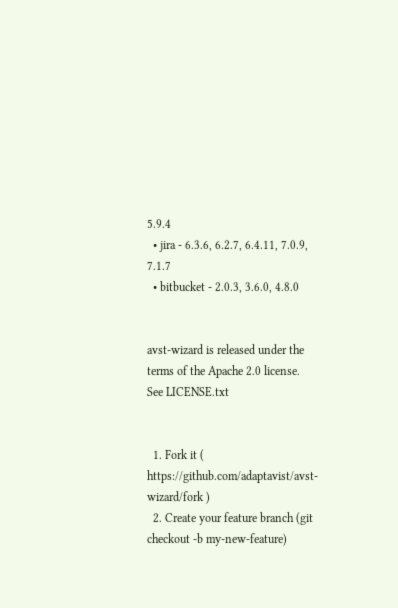5.9.4
  • jira - 6.3.6, 6.2.7, 6.4.11, 7.0.9, 7.1.7
  • bitbucket - 2.0.3, 3.6.0, 4.8.0


avst-wizard is released under the terms of the Apache 2.0 license. See LICENSE.txt


  1. Fork it ( https://github.com/adaptavist/avst-wizard/fork )
  2. Create your feature branch (git checkout -b my-new-feature)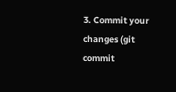3. Commit your changes (git commit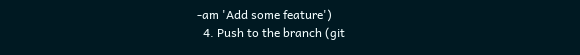-am 'Add some feature')
  4. Push to the branch (git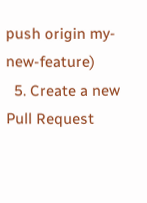push origin my-new-feature)
  5. Create a new Pull Request